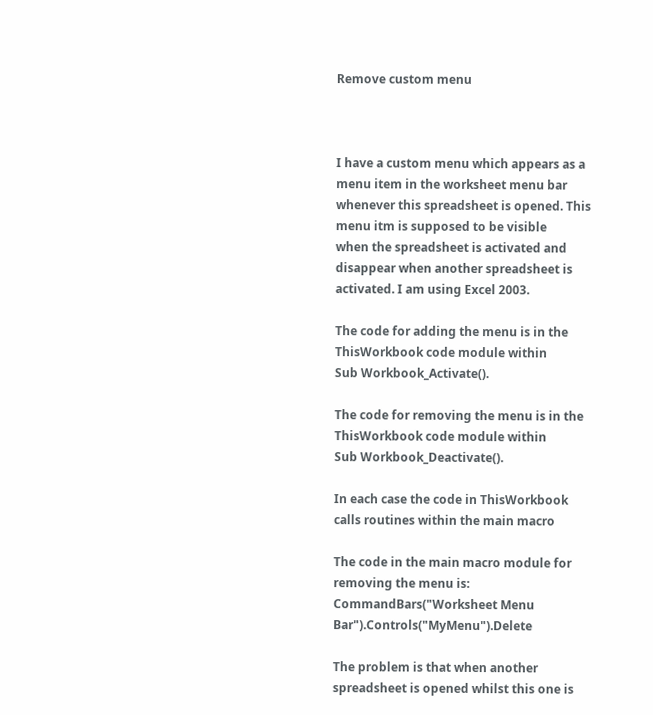Remove custom menu



I have a custom menu which appears as a menu item in the worksheet menu bar
whenever this spreadsheet is opened. This menu itm is supposed to be visible
when the spreadsheet is activated and disappear when another spreadsheet is
activated. I am using Excel 2003.

The code for adding the menu is in the ThisWorkbook code module within
Sub Workbook_Activate().

The code for removing the menu is in the ThisWorkbook code module within
Sub Workbook_Deactivate().

In each case the code in ThisWorkbook calls routines within the main macro

The code in the main macro module for removing the menu is:
CommandBars("Worksheet Menu Bar").Controls("MyMenu").Delete

The problem is that when another spreadsheet is opened whilst this one is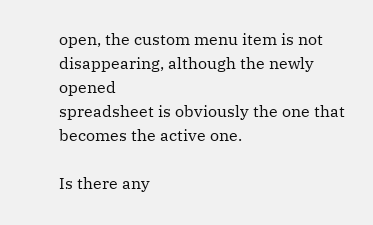open, the custom menu item is not disappearing, although the newly opened
spreadsheet is obviously the one that becomes the active one.

Is there any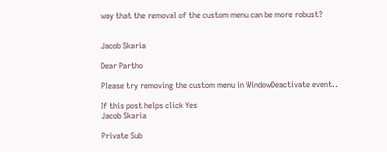way that the removal of the custom menu can be more robust?


Jacob Skaria

Dear Partho

Please try removing the custom menu in WindowDeactivate event..

If this post helps click Yes
Jacob Skaria

Private Sub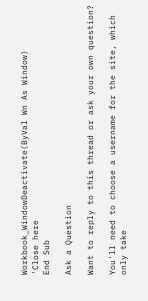Workbook_WindowDeactivate(ByVal Wn As Window)
'Close here
End Sub

Ask a Question

Want to reply to this thread or ask your own question?

You'll need to choose a username for the site, which only take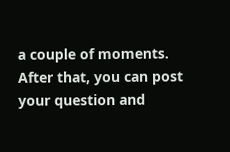a couple of moments. After that, you can post your question and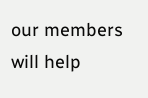our members will help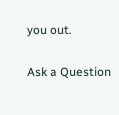you out.

Ask a Question